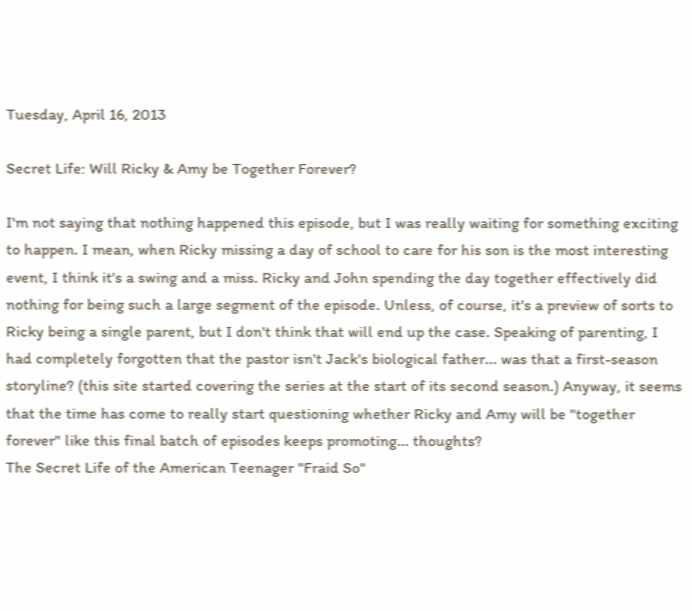Tuesday, April 16, 2013

Secret Life: Will Ricky & Amy be Together Forever?

I'm not saying that nothing happened this episode, but I was really waiting for something exciting to happen. I mean, when Ricky missing a day of school to care for his son is the most interesting event, I think it's a swing and a miss. Ricky and John spending the day together effectively did nothing for being such a large segment of the episode. Unless, of course, it's a preview of sorts to Ricky being a single parent, but I don't think that will end up the case. Speaking of parenting, I had completely forgotten that the pastor isn't Jack's biological father... was that a first-season storyline? (this site started covering the series at the start of its second season.) Anyway, it seems that the time has come to really start questioning whether Ricky and Amy will be "together forever" like this final batch of episodes keeps promoting... thoughts?
The Secret Life of the American Teenager "Fraid So"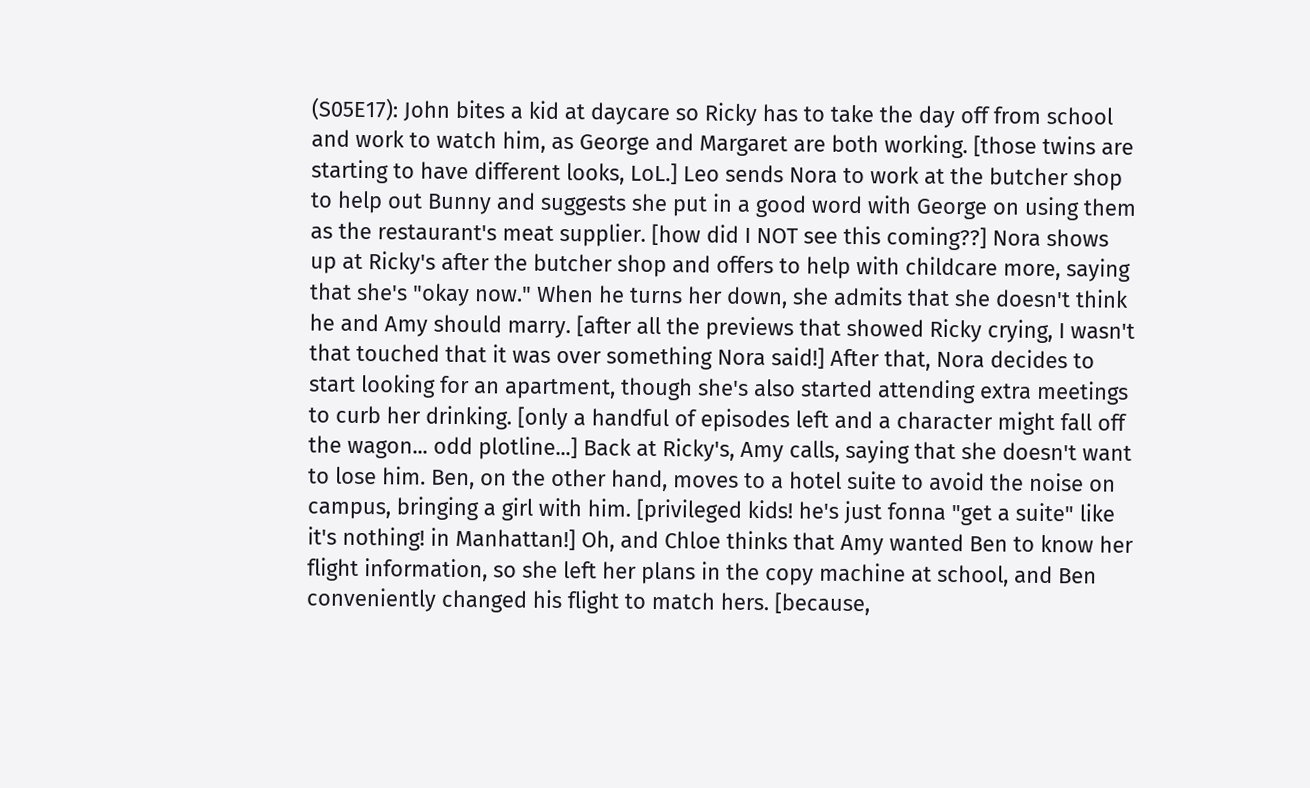(S05E17): John bites a kid at daycare so Ricky has to take the day off from school and work to watch him, as George and Margaret are both working. [those twins are starting to have different looks, LoL.] Leo sends Nora to work at the butcher shop to help out Bunny and suggests she put in a good word with George on using them as the restaurant's meat supplier. [how did I NOT see this coming??] Nora shows up at Ricky's after the butcher shop and offers to help with childcare more, saying that she's "okay now." When he turns her down, she admits that she doesn't think he and Amy should marry. [after all the previews that showed Ricky crying, I wasn't that touched that it was over something Nora said!] After that, Nora decides to start looking for an apartment, though she's also started attending extra meetings to curb her drinking. [only a handful of episodes left and a character might fall off the wagon... odd plotline...] Back at Ricky's, Amy calls, saying that she doesn't want to lose him. Ben, on the other hand, moves to a hotel suite to avoid the noise on campus, bringing a girl with him. [privileged kids! he's just fonna "get a suite" like it's nothing! in Manhattan!] Oh, and Chloe thinks that Amy wanted Ben to know her flight information, so she left her plans in the copy machine at school, and Ben conveniently changed his flight to match hers. [because,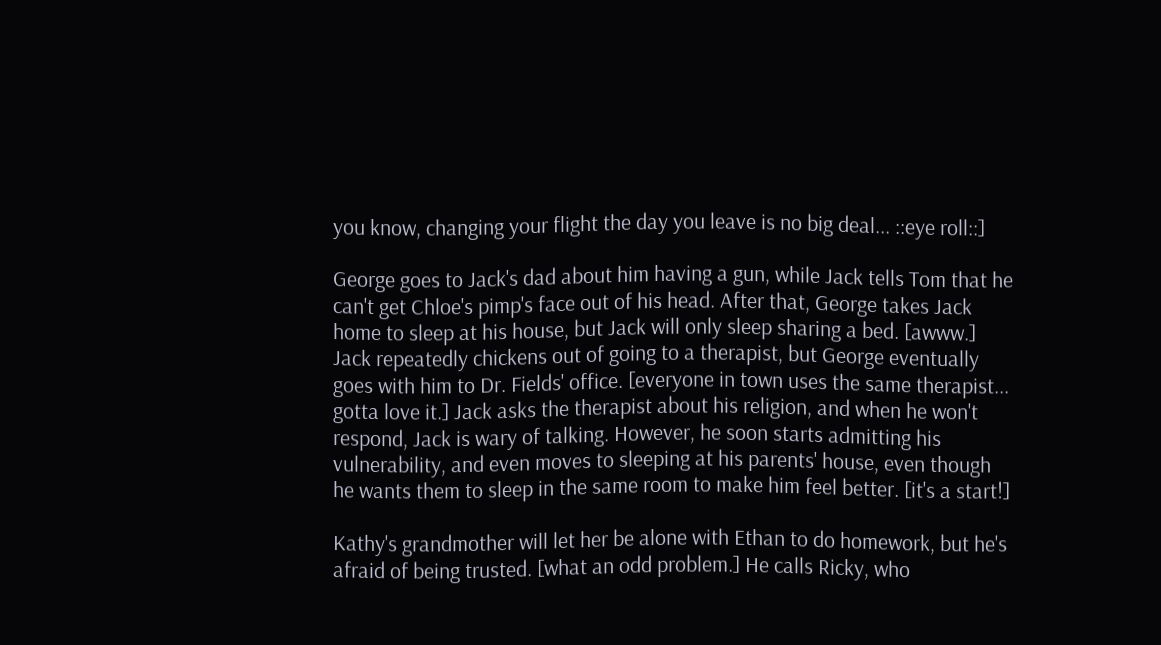you know, changing your flight the day you leave is no big deal... ::eye roll::]

George goes to Jack's dad about him having a gun, while Jack tells Tom that he can't get Chloe's pimp's face out of his head. After that, George takes Jack home to sleep at his house, but Jack will only sleep sharing a bed. [awww.] Jack repeatedly chickens out of going to a therapist, but George eventually goes with him to Dr. Fields' office. [everyone in town uses the same therapist... gotta love it.] Jack asks the therapist about his religion, and when he won't respond, Jack is wary of talking. However, he soon starts admitting his vulnerability, and even moves to sleeping at his parents' house, even though he wants them to sleep in the same room to make him feel better. [it's a start!]

Kathy's grandmother will let her be alone with Ethan to do homework, but he's afraid of being trusted. [what an odd problem.] He calls Ricky, who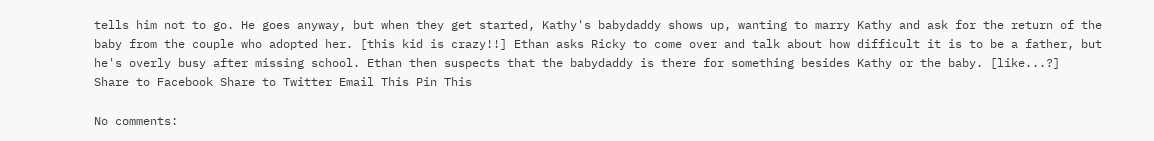tells him not to go. He goes anyway, but when they get started, Kathy's babydaddy shows up, wanting to marry Kathy and ask for the return of the baby from the couple who adopted her. [this kid is crazy!!] Ethan asks Ricky to come over and talk about how difficult it is to be a father, but he's overly busy after missing school. Ethan then suspects that the babydaddy is there for something besides Kathy or the baby. [like...?]
Share to Facebook Share to Twitter Email This Pin This

No comments: